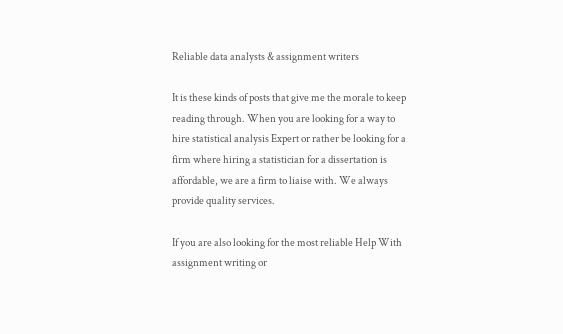Reliable data analysts & assignment writers

It is these kinds of posts that give me the morale to keep reading through. When you are looking for a way to hire statistical analysis Expert or rather be looking for a firm where hiring a statistician for a dissertation is affordable, we are a firm to liaise with. We always provide quality services.

If you are also looking for the most reliable Help With assignment writing or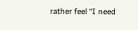rather feel “I need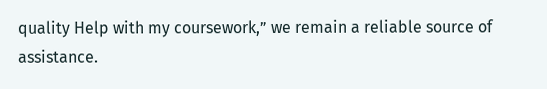quality Help with my coursework,” we remain a reliable source of assistance.